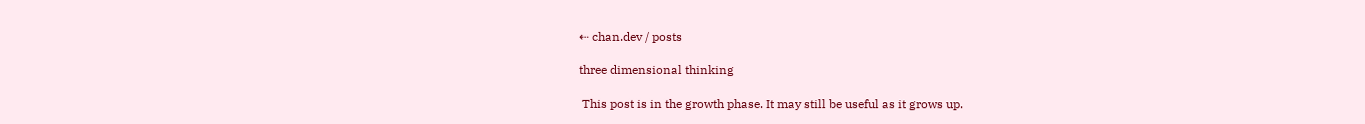⇠ chan.dev / posts

three dimensional thinking

 This post is in the growth phase. It may still be useful as it grows up.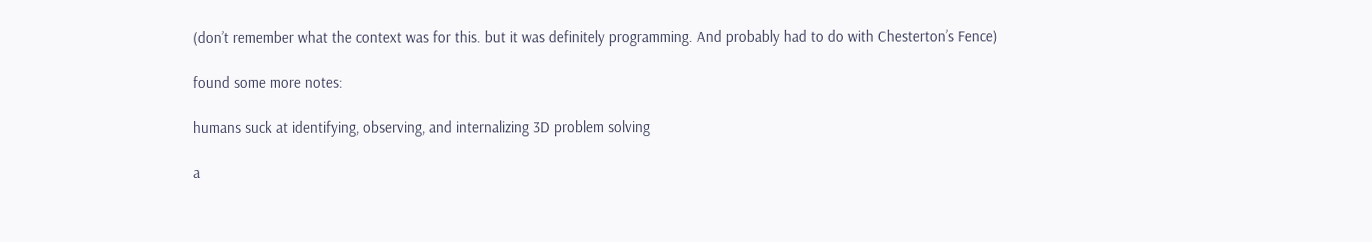(don’t remember what the context was for this. but it was definitely programming. And probably had to do with Chesterton’s Fence)

found some more notes:

humans suck at identifying, observing, and internalizing 3D problem solving

a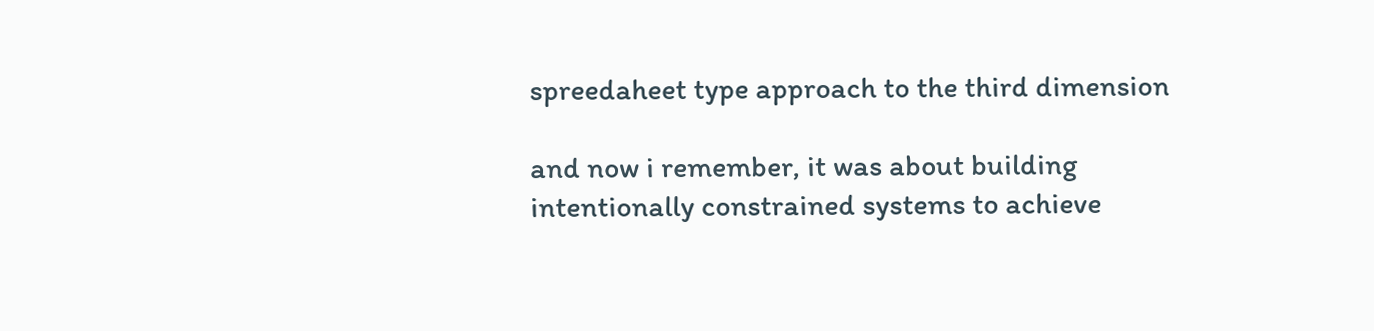spreedaheet type approach to the third dimension

and now i remember, it was about building intentionally constrained systems to achieve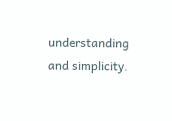understanding and simplicity.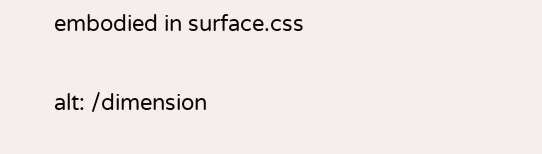embodied in surface.css

alt: /dimension